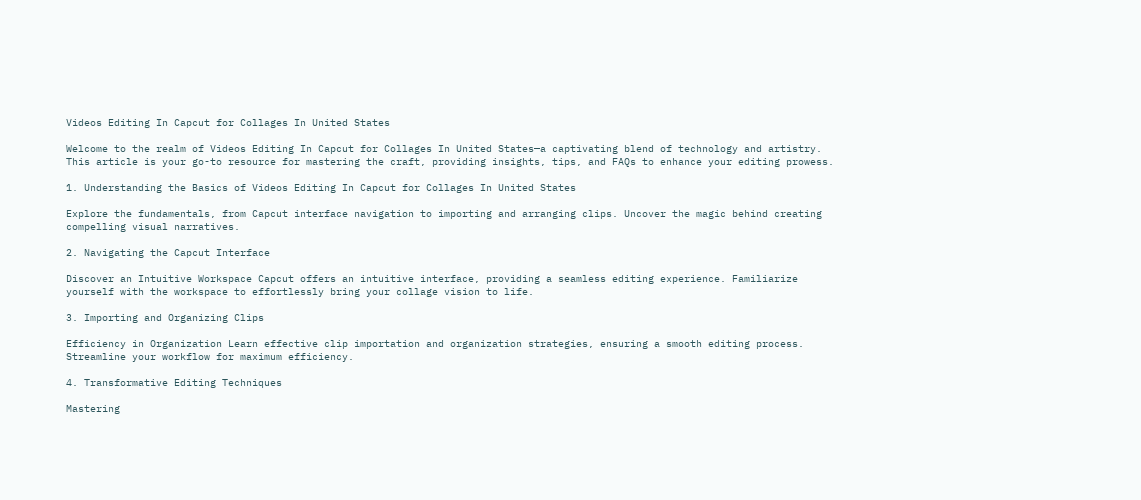Videos Editing In Capcut for Collages In United States

Welcome to the realm of Videos Editing In Capcut for Collages In United States—a captivating blend of technology and artistry. This article is your go-to resource for mastering the craft, providing insights, tips, and FAQs to enhance your editing prowess.

1. Understanding the Basics of Videos Editing In Capcut for Collages In United States

Explore the fundamentals, from Capcut interface navigation to importing and arranging clips. Uncover the magic behind creating compelling visual narratives.

2. Navigating the Capcut Interface

Discover an Intuitive Workspace Capcut offers an intuitive interface, providing a seamless editing experience. Familiarize yourself with the workspace to effortlessly bring your collage vision to life.

3. Importing and Organizing Clips

Efficiency in Organization Learn effective clip importation and organization strategies, ensuring a smooth editing process. Streamline your workflow for maximum efficiency.

4. Transformative Editing Techniques

Mastering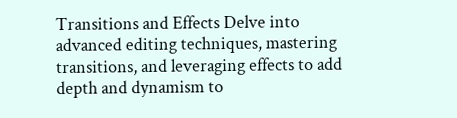Transitions and Effects Delve into advanced editing techniques, mastering transitions, and leveraging effects to add depth and dynamism to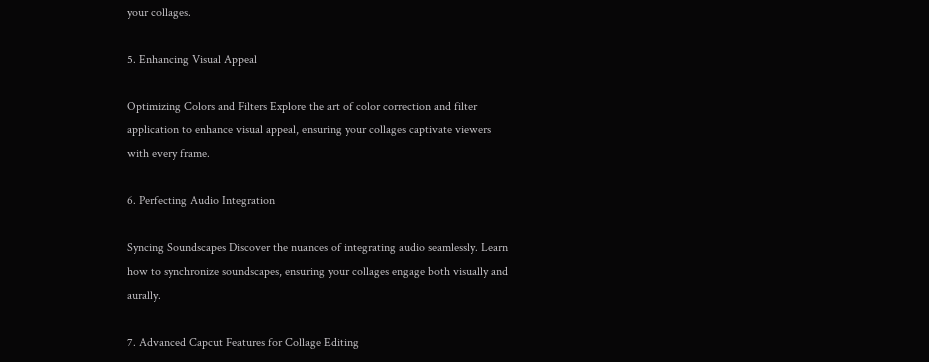your collages.

5. Enhancing Visual Appeal

Optimizing Colors and Filters Explore the art of color correction and filter application to enhance visual appeal, ensuring your collages captivate viewers with every frame.

6. Perfecting Audio Integration

Syncing Soundscapes Discover the nuances of integrating audio seamlessly. Learn how to synchronize soundscapes, ensuring your collages engage both visually and aurally.

7. Advanced Capcut Features for Collage Editing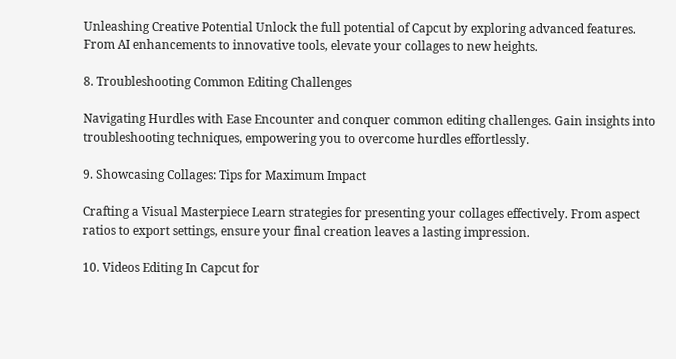Unleashing Creative Potential Unlock the full potential of Capcut by exploring advanced features. From AI enhancements to innovative tools, elevate your collages to new heights.

8. Troubleshooting Common Editing Challenges

Navigating Hurdles with Ease Encounter and conquer common editing challenges. Gain insights into troubleshooting techniques, empowering you to overcome hurdles effortlessly.

9. Showcasing Collages: Tips for Maximum Impact

Crafting a Visual Masterpiece Learn strategies for presenting your collages effectively. From aspect ratios to export settings, ensure your final creation leaves a lasting impression.

10. Videos Editing In Capcut for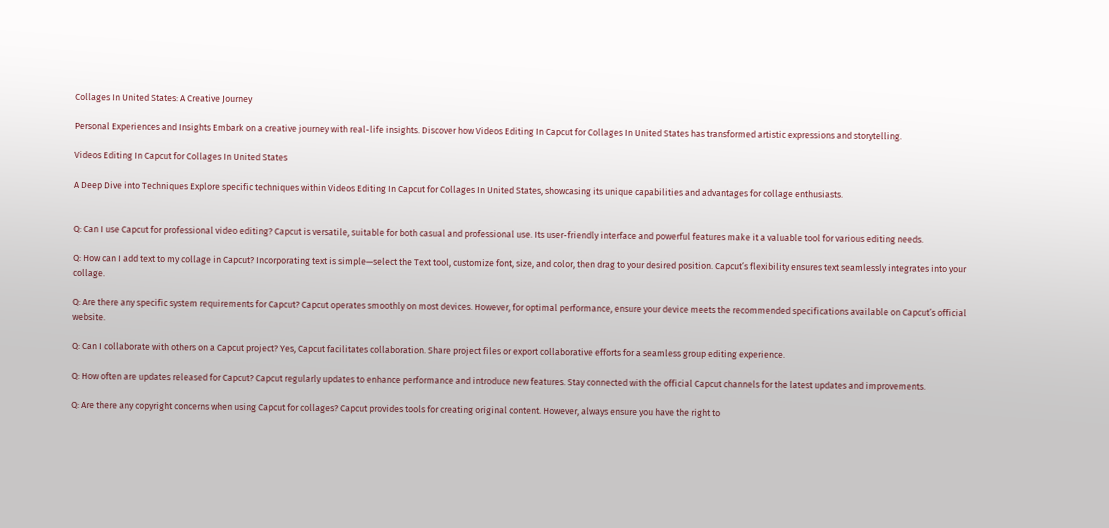Collages In United States: A Creative Journey

Personal Experiences and Insights Embark on a creative journey with real-life insights. Discover how Videos Editing In Capcut for Collages In United States has transformed artistic expressions and storytelling.

Videos Editing In Capcut for Collages In United States

A Deep Dive into Techniques Explore specific techniques within Videos Editing In Capcut for Collages In United States, showcasing its unique capabilities and advantages for collage enthusiasts.


Q: Can I use Capcut for professional video editing? Capcut is versatile, suitable for both casual and professional use. Its user-friendly interface and powerful features make it a valuable tool for various editing needs.

Q: How can I add text to my collage in Capcut? Incorporating text is simple—select the Text tool, customize font, size, and color, then drag to your desired position. Capcut’s flexibility ensures text seamlessly integrates into your collage.

Q: Are there any specific system requirements for Capcut? Capcut operates smoothly on most devices. However, for optimal performance, ensure your device meets the recommended specifications available on Capcut’s official website.

Q: Can I collaborate with others on a Capcut project? Yes, Capcut facilitates collaboration. Share project files or export collaborative efforts for a seamless group editing experience.

Q: How often are updates released for Capcut? Capcut regularly updates to enhance performance and introduce new features. Stay connected with the official Capcut channels for the latest updates and improvements.

Q: Are there any copyright concerns when using Capcut for collages? Capcut provides tools for creating original content. However, always ensure you have the right to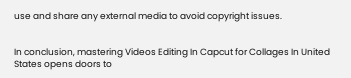use and share any external media to avoid copyright issues.


In conclusion, mastering Videos Editing In Capcut for Collages In United States opens doors to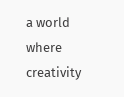a world where creativity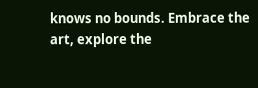knows no bounds. Embrace the art, explore the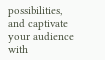possibilities, and captivate your audience with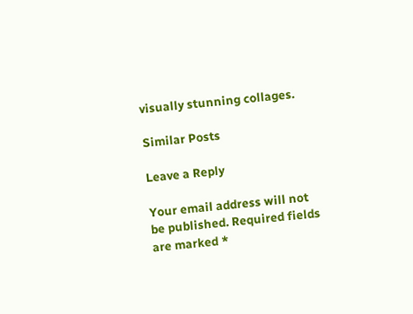visually stunning collages.

Similar Posts

Leave a Reply

Your email address will not be published. Required fields are marked *